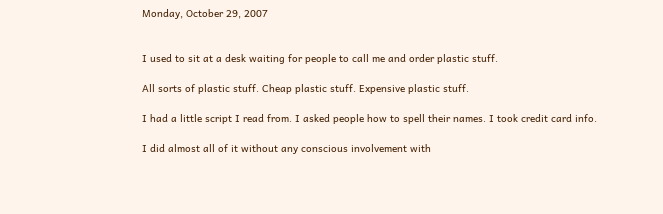Monday, October 29, 2007


I used to sit at a desk waiting for people to call me and order plastic stuff.

All sorts of plastic stuff. Cheap plastic stuff. Expensive plastic stuff.

I had a little script I read from. I asked people how to spell their names. I took credit card info.

I did almost all of it without any conscious involvement with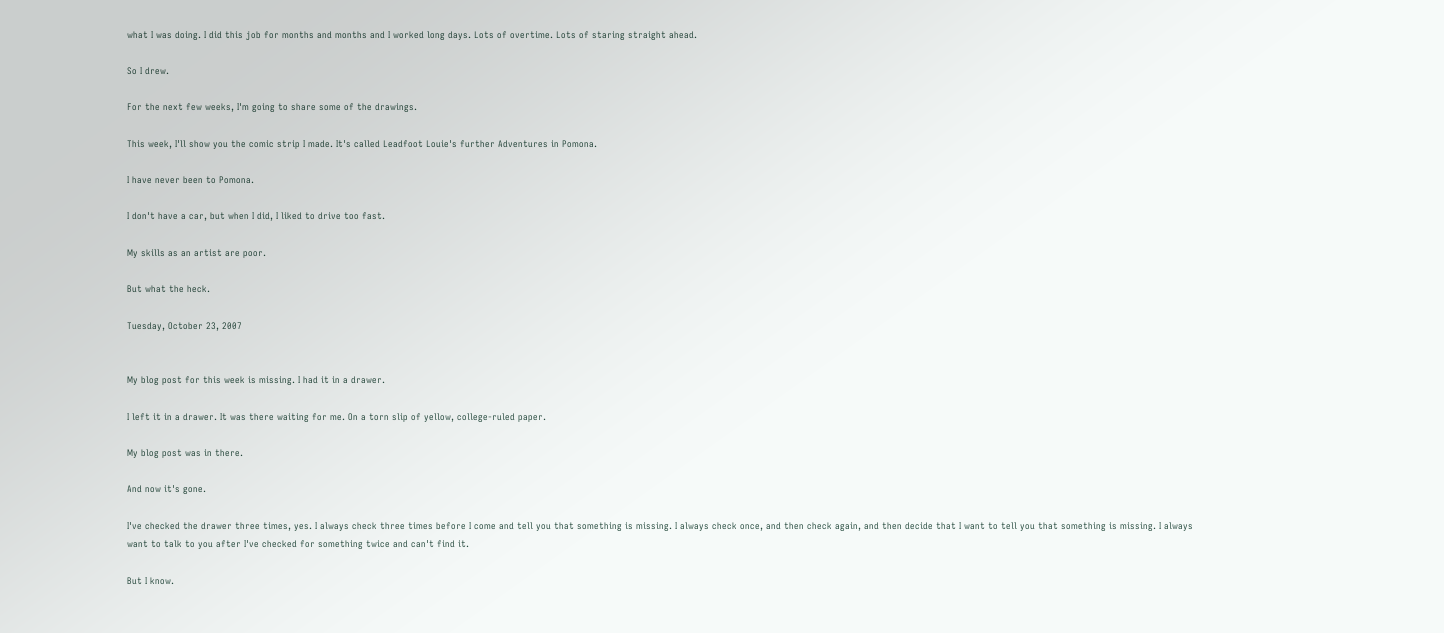what I was doing. I did this job for months and months and I worked long days. Lots of overtime. Lots of staring straight ahead.

So I drew.

For the next few weeks, I'm going to share some of the drawings.

This week, I'll show you the comic strip I made. It's called Leadfoot Louie's further Adventures in Pomona.

I have never been to Pomona.

I don't have a car, but when I did, I liked to drive too fast.

My skills as an artist are poor.

But what the heck.

Tuesday, October 23, 2007


My blog post for this week is missing. I had it in a drawer.

I left it in a drawer. It was there waiting for me. On a torn slip of yellow, college-ruled paper.

My blog post was in there.

And now it's gone.

I've checked the drawer three times, yes. I always check three times before I come and tell you that something is missing. I always check once, and then check again, and then decide that I want to tell you that something is missing. I always want to talk to you after I've checked for something twice and can't find it.

But I know.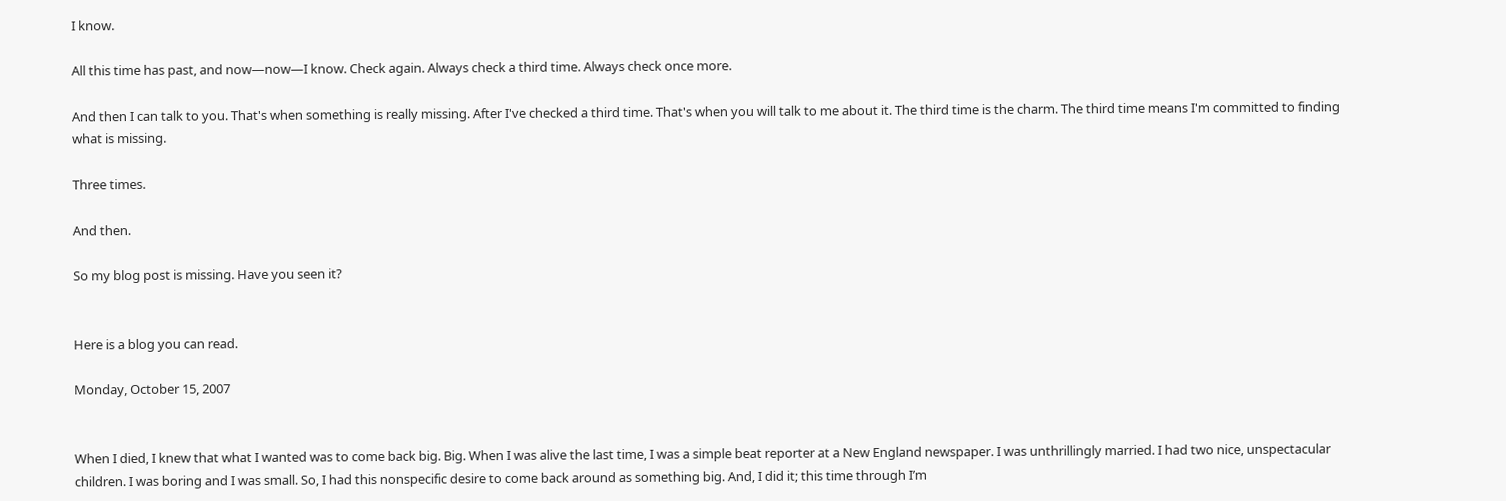I know.

All this time has past, and now—now—I know. Check again. Always check a third time. Always check once more.

And then I can talk to you. That's when something is really missing. After I've checked a third time. That's when you will talk to me about it. The third time is the charm. The third time means I'm committed to finding what is missing.

Three times.

And then.

So my blog post is missing. Have you seen it?


Here is a blog you can read.

Monday, October 15, 2007


When I died, I knew that what I wanted was to come back big. Big. When I was alive the last time, I was a simple beat reporter at a New England newspaper. I was unthrillingly married. I had two nice, unspectacular children. I was boring and I was small. So, I had this nonspecific desire to come back around as something big. And, I did it; this time through I’m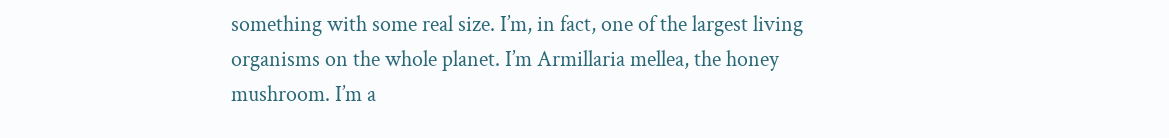something with some real size. I’m, in fact, one of the largest living organisms on the whole planet. I’m Armillaria mellea, the honey mushroom. I’m a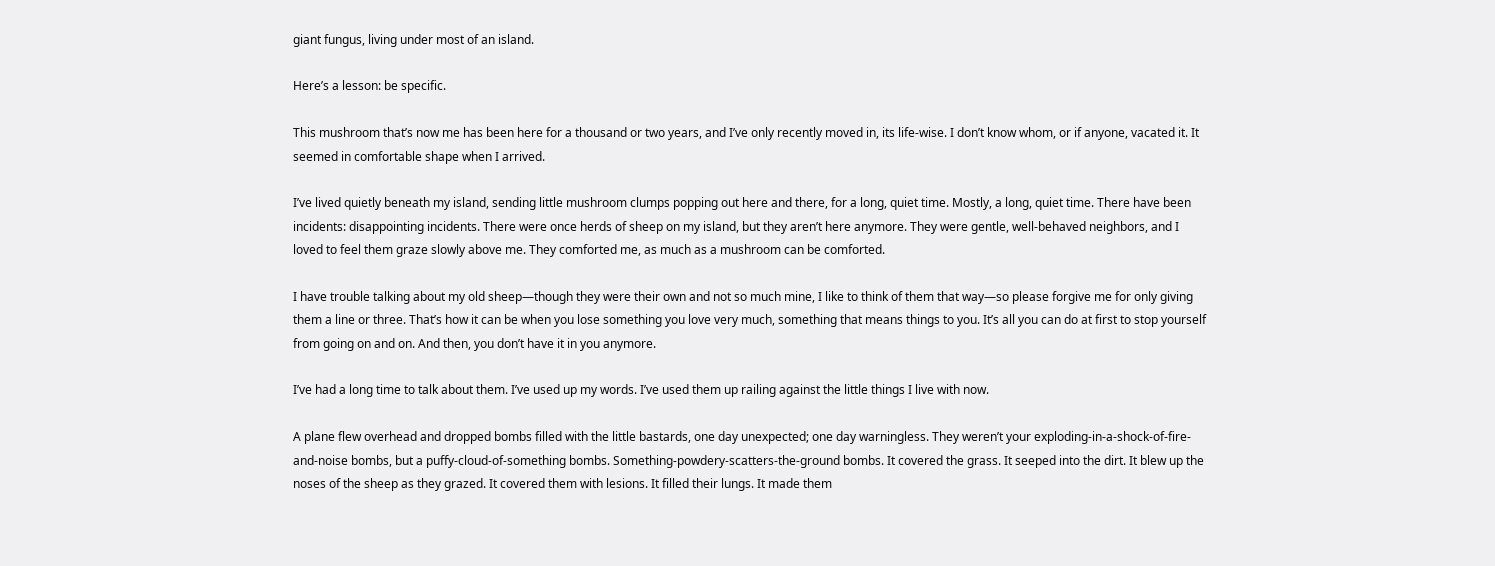giant fungus, living under most of an island.

Here’s a lesson: be specific.

This mushroom that’s now me has been here for a thousand or two years, and I’ve only recently moved in, its life-wise. I don’t know whom, or if anyone, vacated it. It seemed in comfortable shape when I arrived.

I’ve lived quietly beneath my island, sending little mushroom clumps popping out here and there, for a long, quiet time. Mostly, a long, quiet time. There have been incidents: disappointing incidents. There were once herds of sheep on my island, but they aren’t here anymore. They were gentle, well-behaved neighbors, and I loved to feel them graze slowly above me. They comforted me, as much as a mushroom can be comforted.

I have trouble talking about my old sheep—though they were their own and not so much mine, I like to think of them that way—so please forgive me for only giving them a line or three. That’s how it can be when you lose something you love very much, something that means things to you. It’s all you can do at first to stop yourself from going on and on. And then, you don’t have it in you anymore.

I’ve had a long time to talk about them. I’ve used up my words. I’ve used them up railing against the little things I live with now.

A plane flew overhead and dropped bombs filled with the little bastards, one day unexpected; one day warningless. They weren’t your exploding-in-a-shock-of-fire-and-noise bombs, but a puffy-cloud-of-something bombs. Something-powdery-scatters-the-ground bombs. It covered the grass. It seeped into the dirt. It blew up the noses of the sheep as they grazed. It covered them with lesions. It filled their lungs. It made them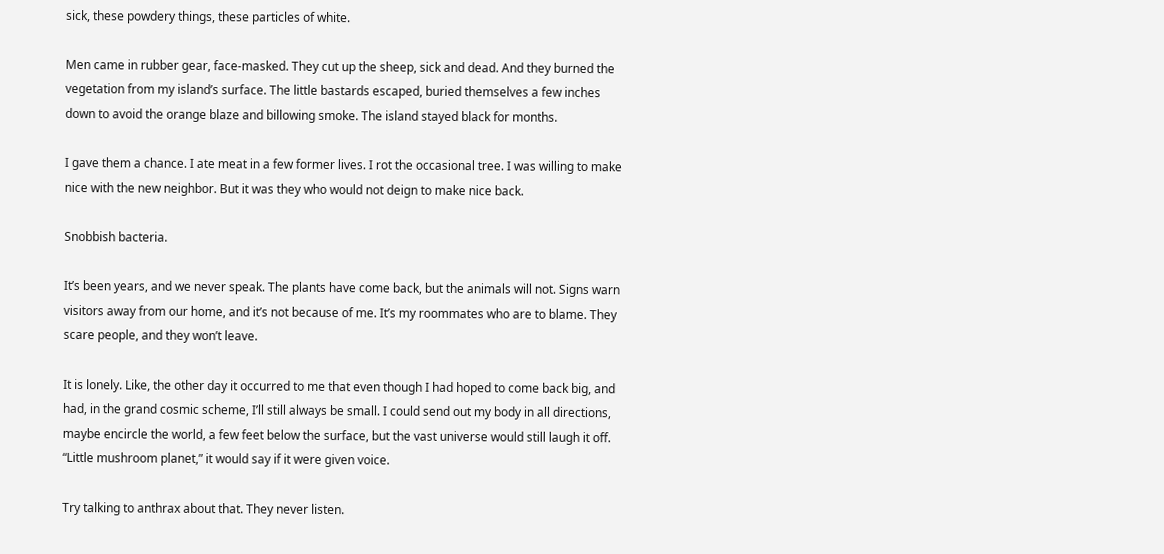sick, these powdery things, these particles of white.

Men came in rubber gear, face-masked. They cut up the sheep, sick and dead. And they burned the vegetation from my island’s surface. The little bastards escaped, buried themselves a few inches down to avoid the orange blaze and billowing smoke. The island stayed black for months.

I gave them a chance. I ate meat in a few former lives. I rot the occasional tree. I was willing to make nice with the new neighbor. But it was they who would not deign to make nice back.

Snobbish bacteria.

It’s been years, and we never speak. The plants have come back, but the animals will not. Signs warn visitors away from our home, and it’s not because of me. It’s my roommates who are to blame. They scare people, and they won’t leave.

It is lonely. Like, the other day it occurred to me that even though I had hoped to come back big, and had, in the grand cosmic scheme, I’ll still always be small. I could send out my body in all directions, maybe encircle the world, a few feet below the surface, but the vast universe would still laugh it off. “Little mushroom planet,” it would say if it were given voice.

Try talking to anthrax about that. They never listen.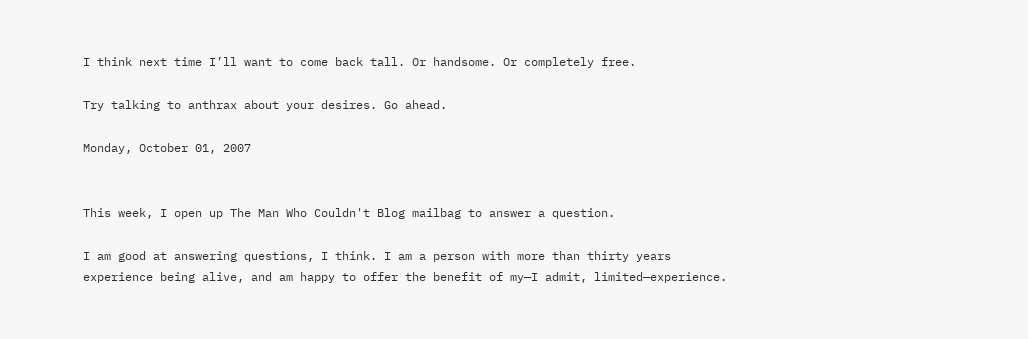I think next time I’ll want to come back tall. Or handsome. Or completely free.

Try talking to anthrax about your desires. Go ahead.

Monday, October 01, 2007


This week, I open up The Man Who Couldn't Blog mailbag to answer a question.

I am good at answering questions, I think. I am a person with more than thirty years experience being alive, and am happy to offer the benefit of my—I admit, limited—experience.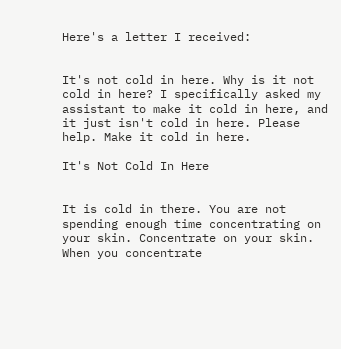Here's a letter I received:


It's not cold in here. Why is it not cold in here? I specifically asked my assistant to make it cold in here, and it just isn't cold in here. Please help. Make it cold in here.

It's Not Cold In Here


It is cold in there. You are not spending enough time concentrating on your skin. Concentrate on your skin. When you concentrate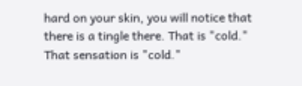hard on your skin, you will notice that there is a tingle there. That is "cold." That sensation is "cold."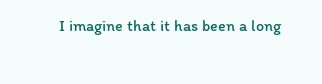I imagine that it has been a long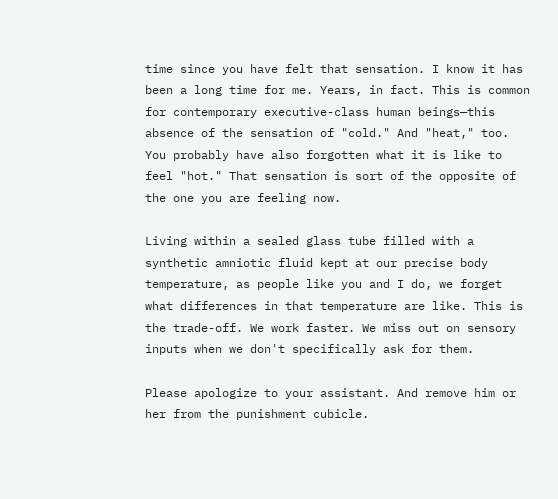time since you have felt that sensation. I know it has been a long time for me. Years, in fact. This is common for contemporary executive-class human beings—this absence of the sensation of "cold." And "heat," too. You probably have also forgotten what it is like to feel "hot." That sensation is sort of the opposite of the one you are feeling now.

Living within a sealed glass tube filled with a synthetic amniotic fluid kept at our precise body temperature, as people like you and I do, we forget what differences in that temperature are like. This is the trade-off. We work faster. We miss out on sensory inputs when we don't specifically ask for them.

Please apologize to your assistant. And remove him or her from the punishment cubicle.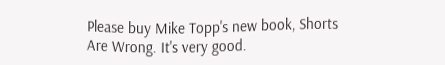Please buy Mike Topp's new book, Shorts Are Wrong. It's very good.